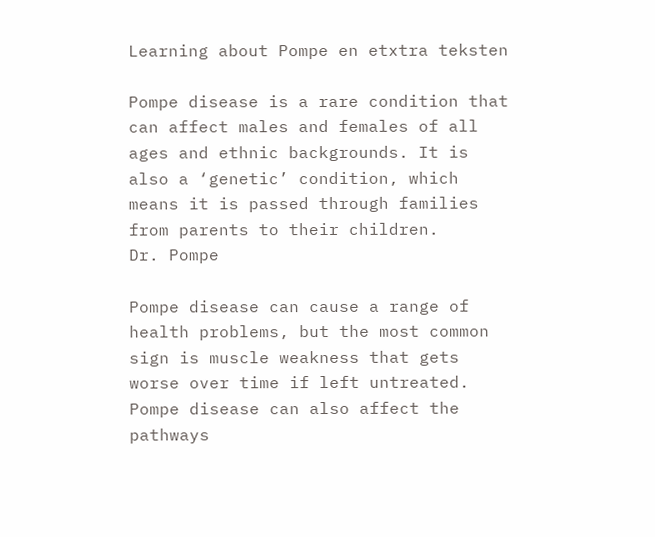Learning about Pompe en etxtra teksten

Pompe disease is a rare condition that can affect males and females of all ages and ethnic backgrounds. It is also a ‘genetic’ condition, which means it is passed through families from parents to their children.
Dr. Pompe

Pompe disease can cause a range of health problems, but the most common sign is muscle weakness that gets worse over time if left untreated. Pompe disease can also affect the pathways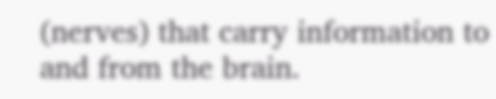(nerves) that carry information to and from the brain.